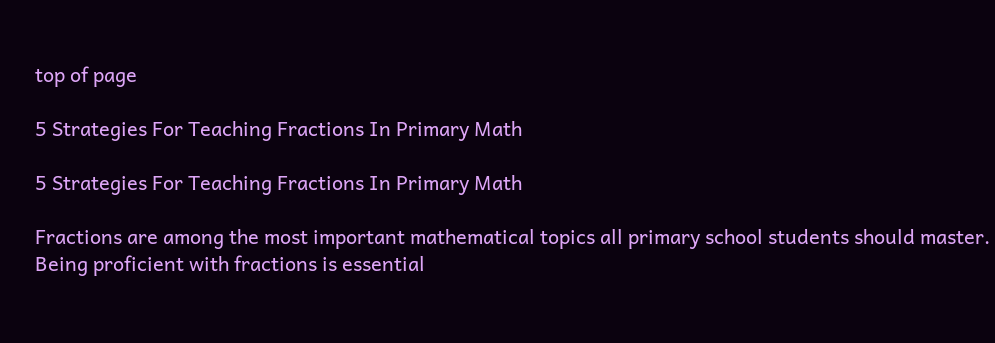top of page

5 Strategies For Teaching Fractions In Primary Math

5 Strategies For Teaching Fractions In Primary Math

Fractions are among the most important mathematical topics all primary school students should master. Being proficient with fractions is essential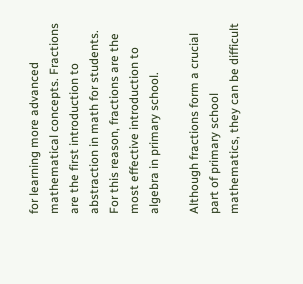for learning more advanced mathematical concepts. Fractions are the first introduction to abstraction in math for students. For this reason, fractions are the most effective introduction to algebra in primary school.

Although fractions form a crucial part of primary school mathematics, they can be difficult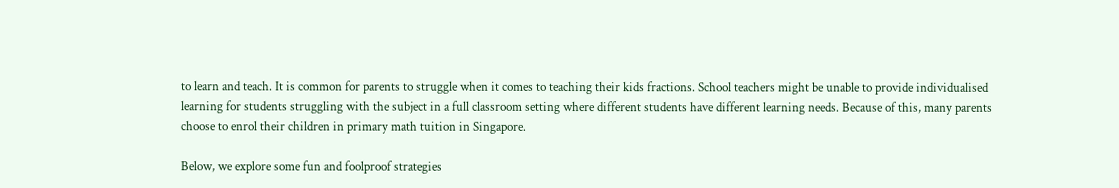to learn and teach. It is common for parents to struggle when it comes to teaching their kids fractions. School teachers might be unable to provide individualised learning for students struggling with the subject in a full classroom setting where different students have different learning needs. Because of this, many parents choose to enrol their children in primary math tuition in Singapore.

Below, we explore some fun and foolproof strategies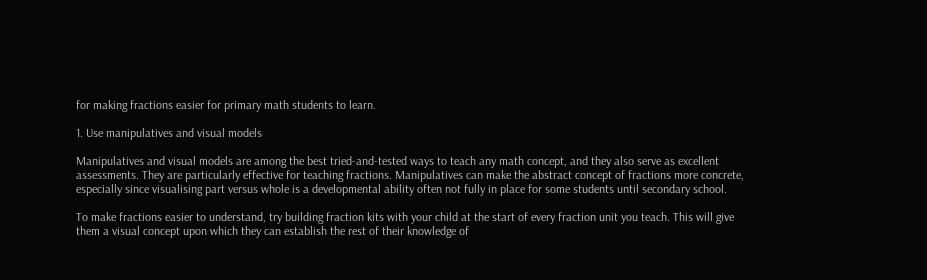for making fractions easier for primary math students to learn.

1. Use manipulatives and visual models

Manipulatives and visual models are among the best tried-and-tested ways to teach any math concept, and they also serve as excellent assessments. They are particularly effective for teaching fractions. Manipulatives can make the abstract concept of fractions more concrete, especially since visualising part versus whole is a developmental ability often not fully in place for some students until secondary school.

To make fractions easier to understand, try building fraction kits with your child at the start of every fraction unit you teach. This will give them a visual concept upon which they can establish the rest of their knowledge of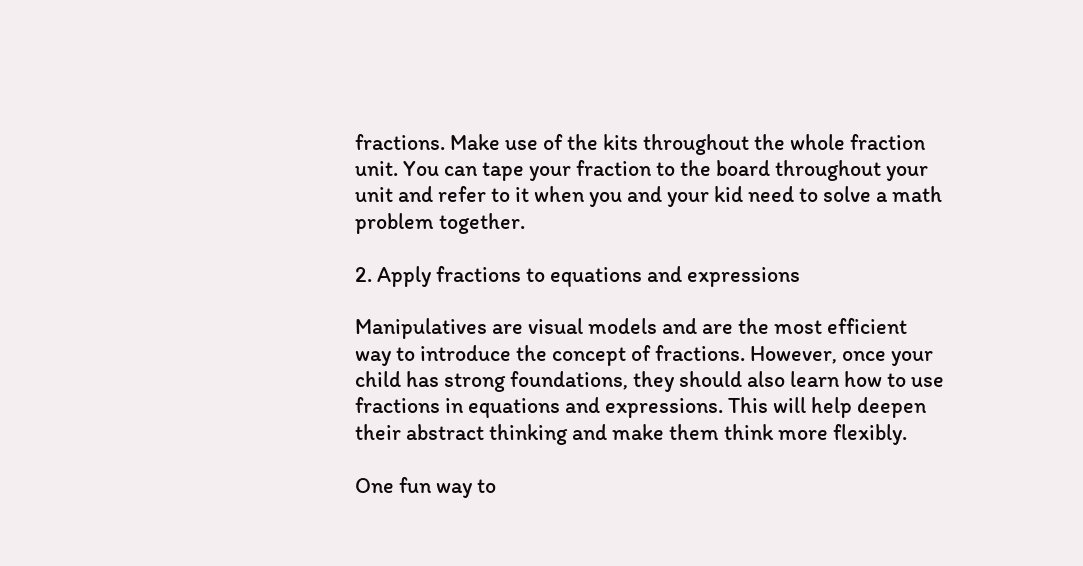fractions. Make use of the kits throughout the whole fraction unit. You can tape your fraction to the board throughout your unit and refer to it when you and your kid need to solve a math problem together.

2. Apply fractions to equations and expressions

Manipulatives are visual models and are the most efficient way to introduce the concept of fractions. However, once your child has strong foundations, they should also learn how to use fractions in equations and expressions. This will help deepen their abstract thinking and make them think more flexibly.

One fun way to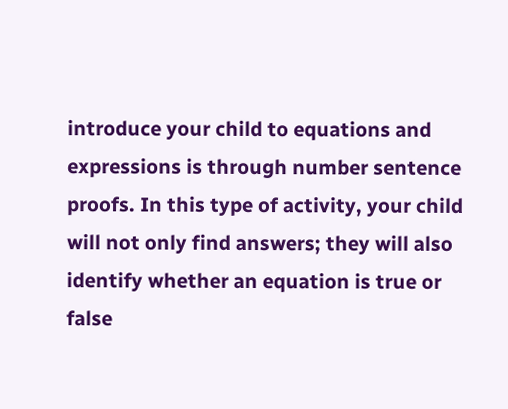introduce your child to equations and expressions is through number sentence proofs. In this type of activity, your child will not only find answers; they will also identify whether an equation is true or false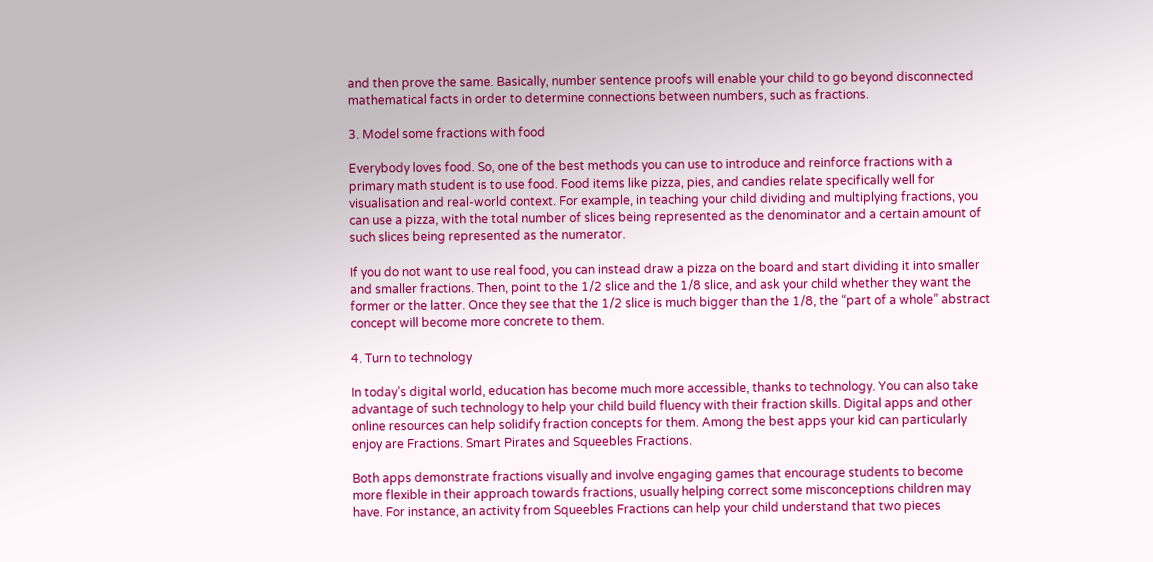and then prove the same. Basically, number sentence proofs will enable your child to go beyond disconnected mathematical facts in order to determine connections between numbers, such as fractions.

3. Model some fractions with food

Everybody loves food. So, one of the best methods you can use to introduce and reinforce fractions with a primary math student is to use food. Food items like pizza, pies, and candies relate specifically well for visualisation and real-world context. For example, in teaching your child dividing and multiplying fractions, you can use a pizza, with the total number of slices being represented as the denominator and a certain amount of such slices being represented as the numerator.

If you do not want to use real food, you can instead draw a pizza on the board and start dividing it into smaller and smaller fractions. Then, point to the 1/2 slice and the 1/8 slice, and ask your child whether they want the former or the latter. Once they see that the 1/2 slice is much bigger than the 1/8, the “part of a whole” abstract concept will become more concrete to them.

4. Turn to technology

In today’s digital world, education has become much more accessible, thanks to technology. You can also take advantage of such technology to help your child build fluency with their fraction skills. Digital apps and other online resources can help solidify fraction concepts for them. Among the best apps your kid can particularly enjoy are Fractions. Smart Pirates and Squeebles Fractions.

Both apps demonstrate fractions visually and involve engaging games that encourage students to become more flexible in their approach towards fractions, usually helping correct some misconceptions children may have. For instance, an activity from Squeebles Fractions can help your child understand that two pieces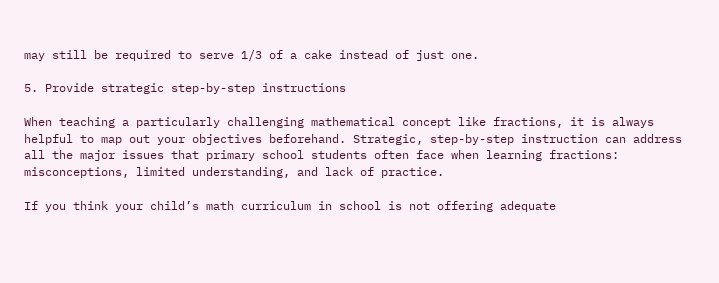may still be required to serve 1/3 of a cake instead of just one.

5. Provide strategic step-by-step instructions

When teaching a particularly challenging mathematical concept like fractions, it is always helpful to map out your objectives beforehand. Strategic, step-by-step instruction can address all the major issues that primary school students often face when learning fractions: misconceptions, limited understanding, and lack of practice.

If you think your child’s math curriculum in school is not offering adequate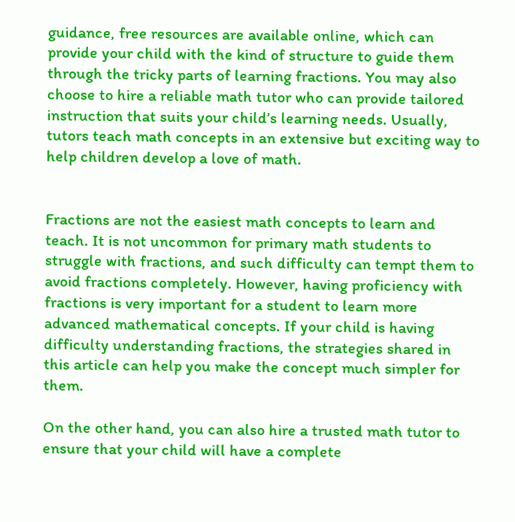guidance, free resources are available online, which can provide your child with the kind of structure to guide them through the tricky parts of learning fractions. You may also choose to hire a reliable math tutor who can provide tailored instruction that suits your child’s learning needs. Usually, tutors teach math concepts in an extensive but exciting way to help children develop a love of math.


Fractions are not the easiest math concepts to learn and teach. It is not uncommon for primary math students to struggle with fractions, and such difficulty can tempt them to avoid fractions completely. However, having proficiency with fractions is very important for a student to learn more advanced mathematical concepts. If your child is having difficulty understanding fractions, the strategies shared in this article can help you make the concept much simpler for them.

On the other hand, you can also hire a trusted math tutor to ensure that your child will have a complete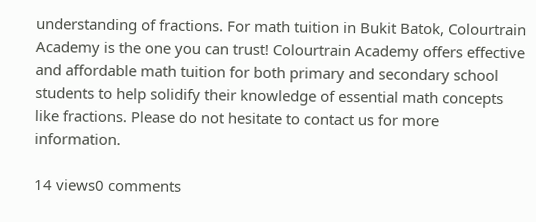understanding of fractions. For math tuition in Bukit Batok, Colourtrain Academy is the one you can trust! Colourtrain Academy offers effective and affordable math tuition for both primary and secondary school students to help solidify their knowledge of essential math concepts like fractions. Please do not hesitate to contact us for more information.

14 views0 comments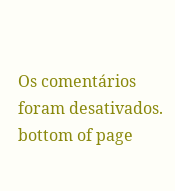Os comentários foram desativados.
bottom of page